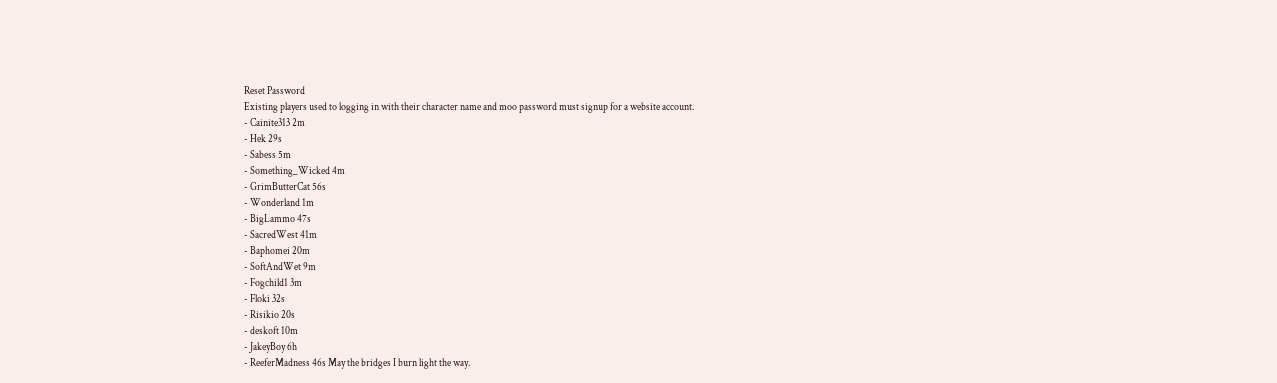Reset Password
Existing players used to logging in with their character name and moo password must signup for a website account.
- Cainite313 2m
- Hek 29s
- Sabess 5m
- Something_Wicked 4m
- GrimButterCat 56s
- Wonderland 1m
- BigLammo 47s
- SacredWest 41m
- Baphomei 20m
- SoftAndWet 9m
- Fogchild1 3m
- Floki 32s
- Risikio 20s
- deskoft 10m
- JakeyBoy 6h
- ReeferMadness 46s May the bridges I burn light the way.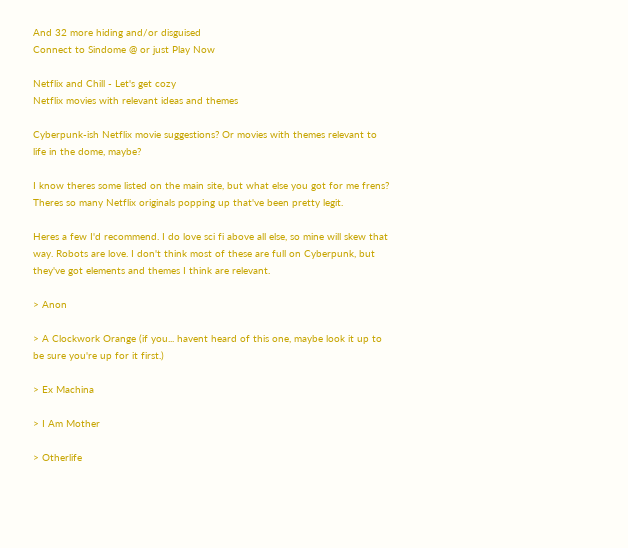And 32 more hiding and/or disguised
Connect to Sindome @ or just Play Now

Netflix and Chill - Let's get cozy
Netflix movies with relevant ideas and themes

Cyberpunk-ish Netflix movie suggestions? Or movies with themes relevant to life in the dome, maybe?

I know theres some listed on the main site, but what else you got for me frens? Theres so many Netflix originals popping up that've been pretty legit.

Heres a few I'd recommend. I do love sci fi above all else, so mine will skew that way. Robots are love. I don't think most of these are full on Cyberpunk, but they've got elements and themes I think are relevant.

> Anon

> A Clockwork Orange (if you... havent heard of this one, maybe look it up to be sure you're up for it first.)

> Ex Machina

> I Am Mother

> Otherlife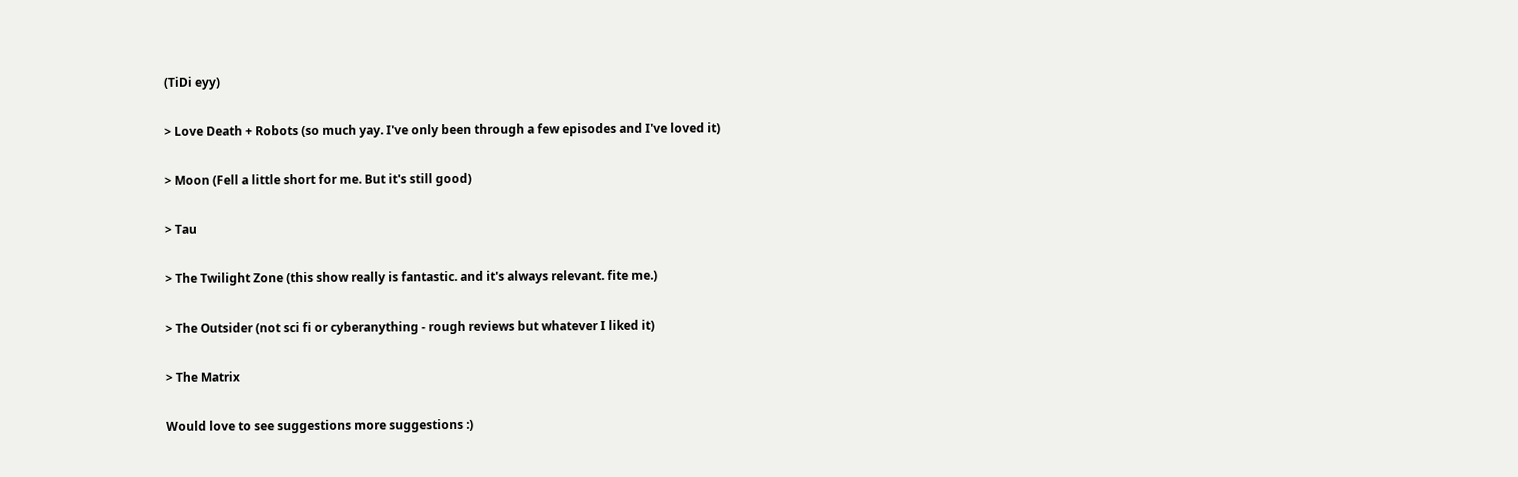(TiDi eyy)

> Love Death + Robots (so much yay. I've only been through a few episodes and I've loved it)

> Moon (Fell a little short for me. But it's still good)

> Tau

> The Twilight Zone (this show really is fantastic. and it's always relevant. fite me.)

> The Outsider (not sci fi or cyberanything - rough reviews but whatever I liked it)

> The Matrix

Would love to see suggestions more suggestions :)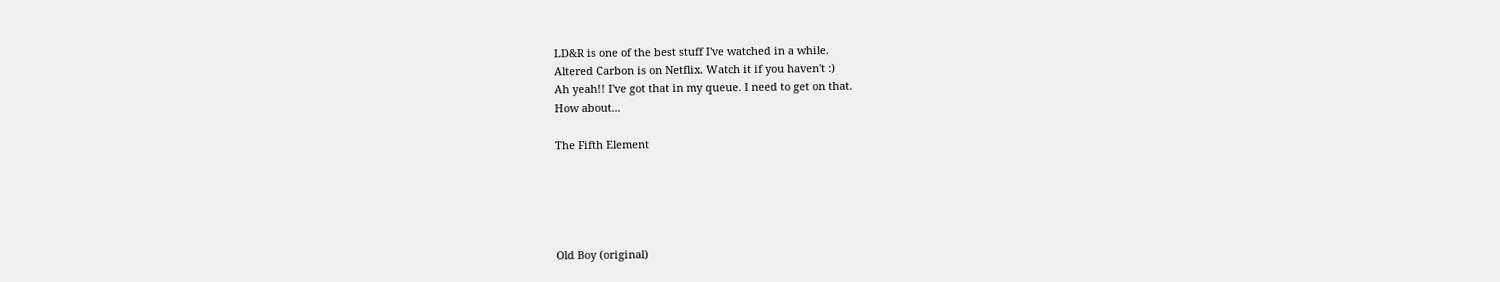LD&R is one of the best stuff I've watched in a while.
Altered Carbon is on Netflix. Watch it if you haven't :)
Ah yeah!! I've got that in my queue. I need to get on that.
How about...

The Fifth Element





Old Boy (original)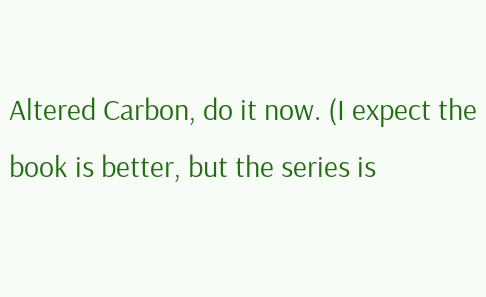Altered Carbon, do it now. (I expect the book is better, but the series is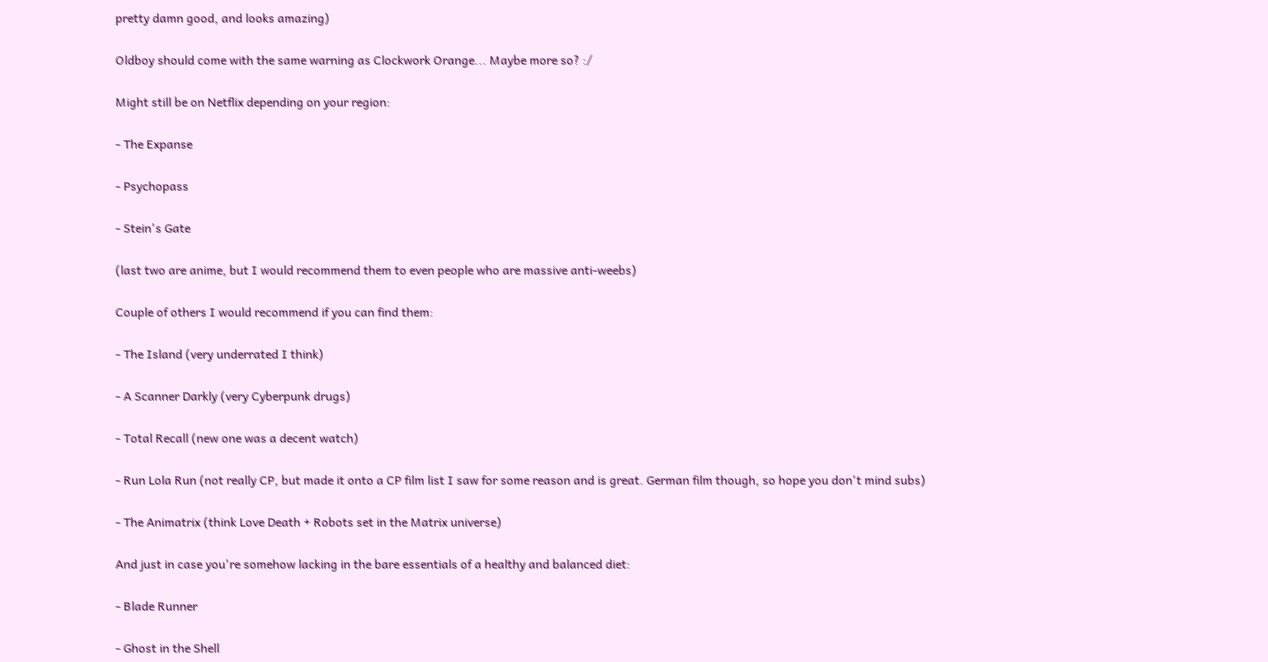pretty damn good, and looks amazing)

Oldboy should come with the same warning as Clockwork Orange... Maybe more so? :/

Might still be on Netflix depending on your region:

- The Expanse

- Psychopass

- Stein's Gate

(last two are anime, but I would recommend them to even people who are massive anti-weebs)

Couple of others I would recommend if you can find them:

- The Island (very underrated I think)

- A Scanner Darkly (very Cyberpunk drugs)

- Total Recall (new one was a decent watch)

- Run Lola Run (not really CP, but made it onto a CP film list I saw for some reason and is great. German film though, so hope you don't mind subs)

- The Animatrix (think Love Death + Robots set in the Matrix universe)

And just in case you're somehow lacking in the bare essentials of a healthy and balanced diet:

- Blade Runner

- Ghost in the Shell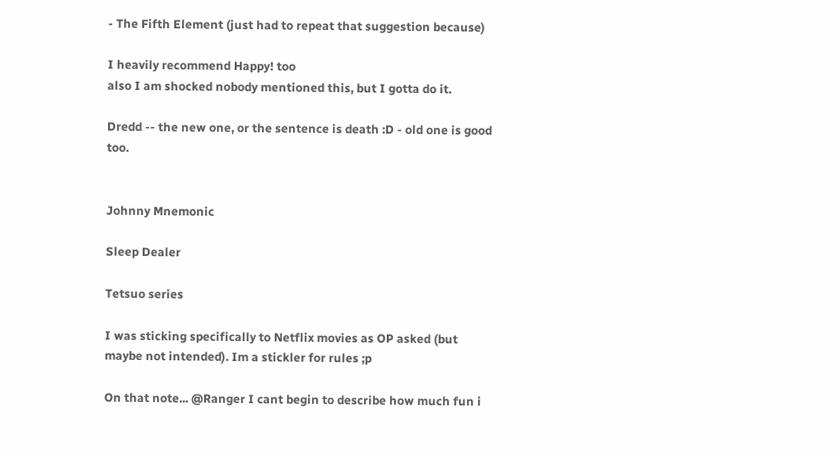- The Fifth Element (just had to repeat that suggestion because)

I heavily recommend Happy! too
also I am shocked nobody mentioned this, but I gotta do it.

Dredd -- the new one, or the sentence is death :D - old one is good too.


Johnny Mnemonic

Sleep Dealer

Tetsuo series

I was sticking specifically to Netflix movies as OP asked (but maybe not intended). Im a stickler for rules ;p

On that note... @Ranger I cant begin to describe how much fun i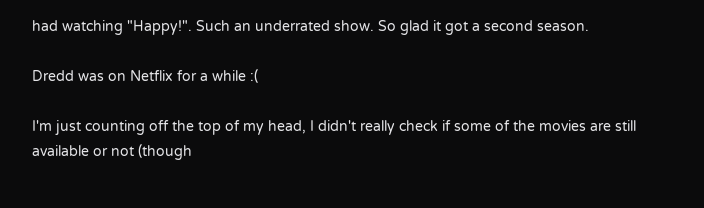had watching "Happy!". Such an underrated show. So glad it got a second season.

Dredd was on Netflix for a while :(

I'm just counting off the top of my head, I didn't really check if some of the movies are still available or not (though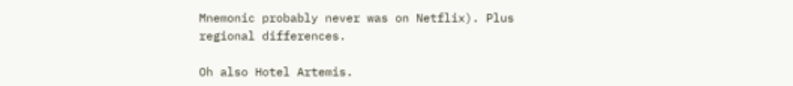Mnemonic probably never was on Netflix). Plus regional differences.

Oh also Hotel Artemis.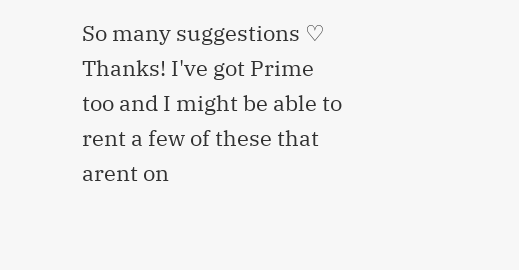So many suggestions ♡ Thanks! I've got Prime too and I might be able to rent a few of these that arent on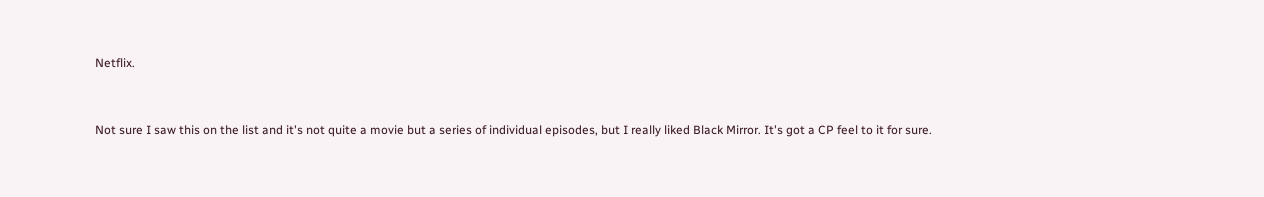Netflix.


Not sure I saw this on the list and it's not quite a movie but a series of individual episodes, but I really liked Black Mirror. It's got a CP feel to it for sure.